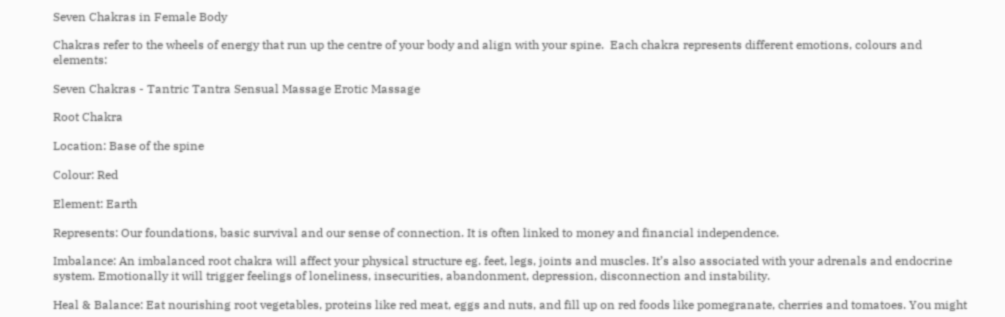Seven Chakras in Female Body

Chakras refer to the wheels of energy that run up the centre of your body and align with your spine.  Each chakra represents different emotions, colours and elements:

Seven Chakras - Tantric Tantra Sensual Massage Erotic Massage

Root Chakra

Location: Base of the spine

Colour: Red

Element: Earth

Represents: Our foundations, basic survival and our sense of connection. It is often linked to money and financial independence.

Imbalance: An imbalanced root chakra will affect your physical structure eg. feet, legs, joints and muscles. It’s also associated with your adrenals and endocrine system. Emotionally it will trigger feelings of loneliness, insecurities, abandonment, depression, disconnection and instability.

Heal & Balance: Eat nourishing root vegetables, proteins like red meat, eggs and nuts, and fill up on red foods like pomegranate, cherries and tomatoes. You might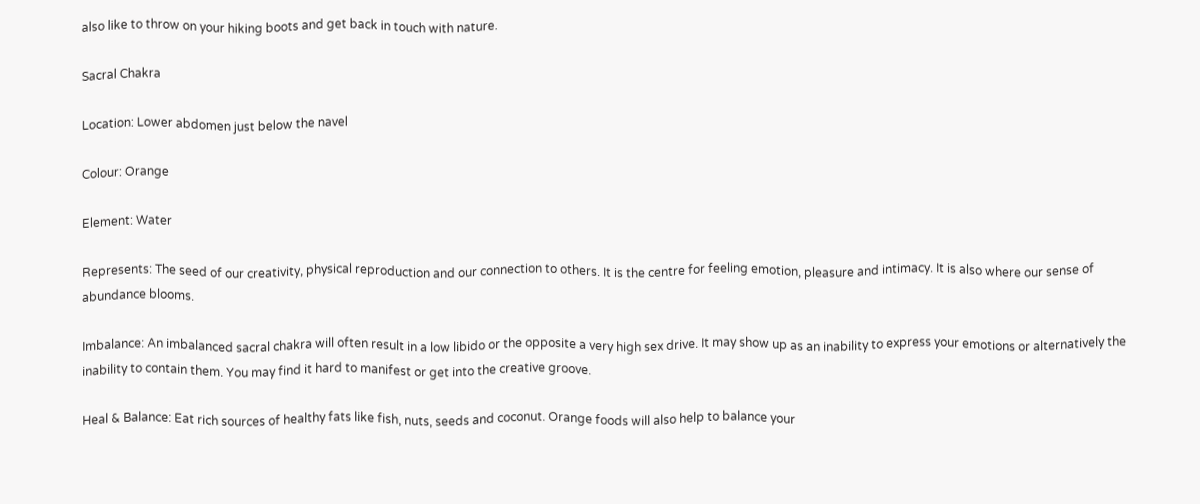also like to throw on your hiking boots and get back in touch with nature.

Sacral Chakra

Location: Lower abdomen just below the navel

Colour: Orange

Element: Water

Represents: The seed of our creativity, physical reproduction and our connection to others. It is the centre for feeling emotion, pleasure and intimacy. It is also where our sense of abundance blooms.

Imbalance: An imbalanced sacral chakra will often result in a low libido or the opposite a very high sex drive. It may show up as an inability to express your emotions or alternatively the inability to contain them. You may find it hard to manifest or get into the creative groove.

Heal & Balance: Eat rich sources of healthy fats like fish, nuts, seeds and coconut. Orange foods will also help to balance your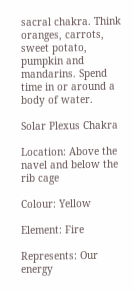sacral chakra. Think oranges, carrots, sweet potato, pumpkin and mandarins. Spend time in or around a body of water.

Solar Plexus Chakra

Location: Above the navel and below the rib cage

Colour: Yellow

Element: Fire

Represents: Our energy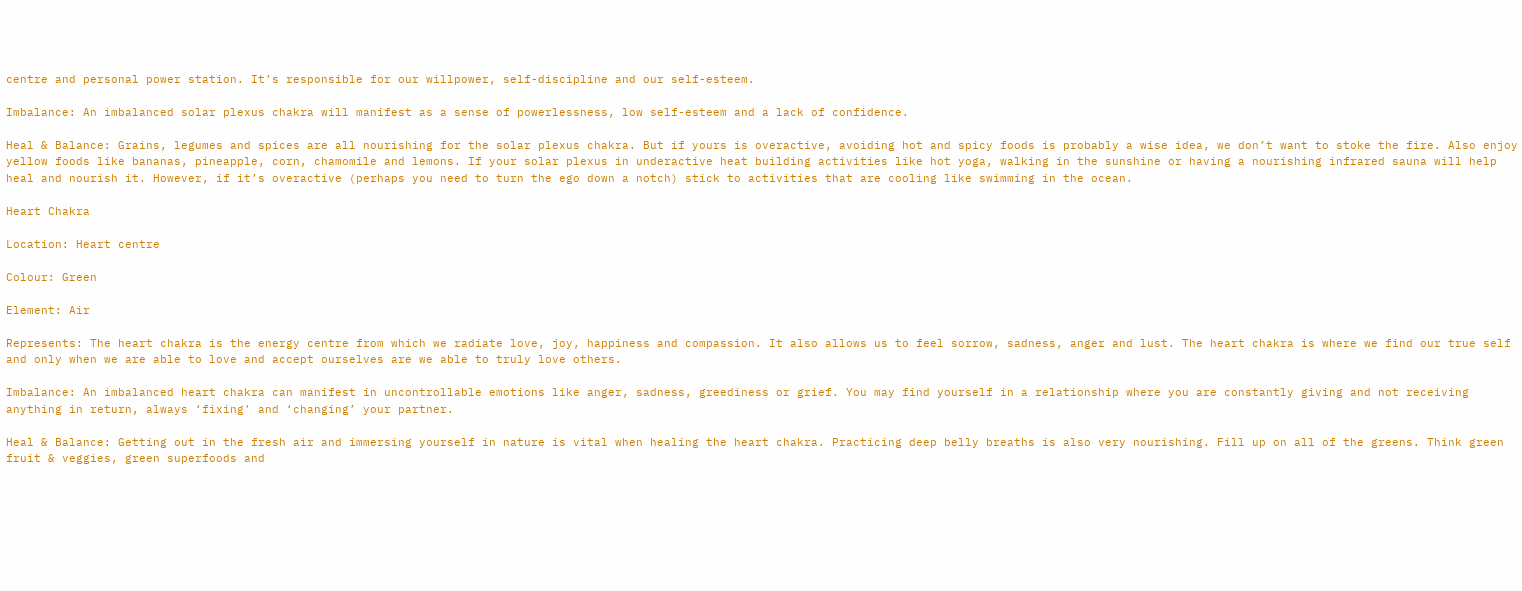centre and personal power station. It’s responsible for our willpower, self-discipline and our self-esteem.

Imbalance: An imbalanced solar plexus chakra will manifest as a sense of powerlessness, low self-esteem and a lack of confidence.

Heal & Balance: Grains, legumes and spices are all nourishing for the solar plexus chakra. But if yours is overactive, avoiding hot and spicy foods is probably a wise idea, we don’t want to stoke the fire. Also enjoy yellow foods like bananas, pineapple, corn, chamomile and lemons. If your solar plexus in underactive heat building activities like hot yoga, walking in the sunshine or having a nourishing infrared sauna will help heal and nourish it. However, if it’s overactive (perhaps you need to turn the ego down a notch) stick to activities that are cooling like swimming in the ocean.

Heart Chakra

Location: Heart centre

Colour: Green

Element: Air

Represents: The heart chakra is the energy centre from which we radiate love, joy, happiness and compassion. It also allows us to feel sorrow, sadness, anger and lust. The heart chakra is where we find our true self and only when we are able to love and accept ourselves are we able to truly love others.

Imbalance: An imbalanced heart chakra can manifest in uncontrollable emotions like anger, sadness, greediness or grief. You may find yourself in a relationship where you are constantly giving and not receiving anything in return, always ‘fixing’ and ‘changing’ your partner.

Heal & Balance: Getting out in the fresh air and immersing yourself in nature is vital when healing the heart chakra. Practicing deep belly breaths is also very nourishing. Fill up on all of the greens. Think green fruit & veggies, green superfoods and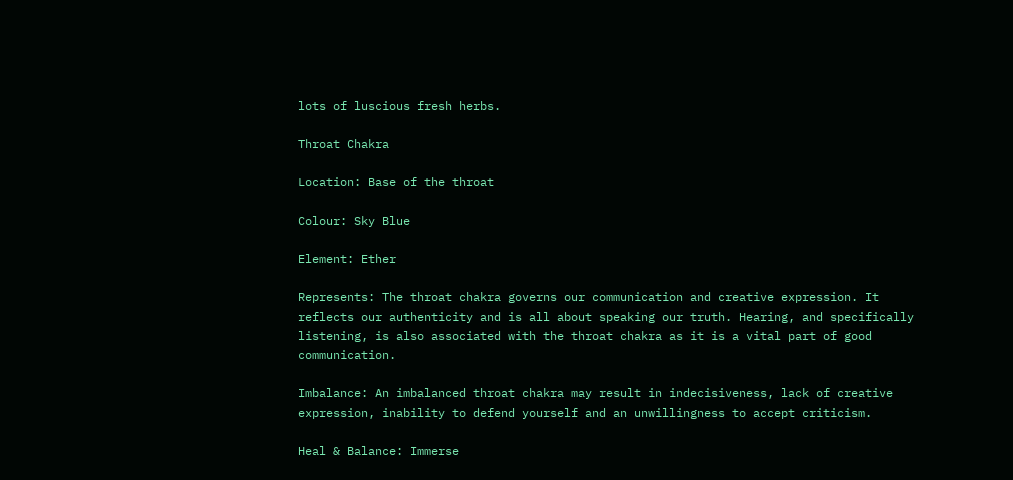lots of luscious fresh herbs.

Throat Chakra

Location: Base of the throat

Colour: Sky Blue

Element: Ether

Represents: The throat chakra governs our communication and creative expression. It reflects our authenticity and is all about speaking our truth. Hearing, and specifically listening, is also associated with the throat chakra as it is a vital part of good communication.

Imbalance: An imbalanced throat chakra may result in indecisiveness, lack of creative expression, inability to defend yourself and an unwillingness to accept criticism.

Heal & Balance: Immerse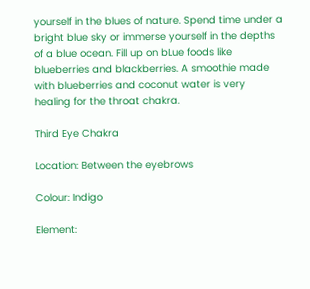yourself in the blues of nature. Spend time under a bright blue sky or immerse yourself in the depths of a blue ocean. Fill up on bLue foods like blueberries and blackberries. A smoothie made with blueberries and coconut water is very healing for the throat chakra.

Third Eye Chakra

Location: Between the eyebrows

Colour: Indigo

Element: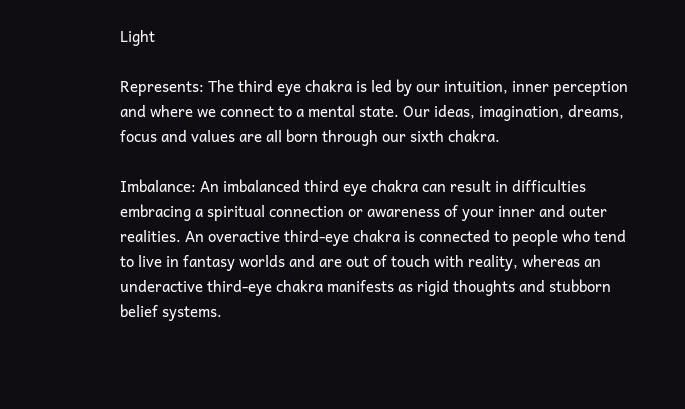Light

Represents: The third eye chakra is led by our intuition, inner perception and where we connect to a mental state. Our ideas, imagination, dreams, focus and values are all born through our sixth chakra.

Imbalance: An imbalanced third eye chakra can result in difficulties embracing a spiritual connection or awareness of your inner and outer realities. An overactive third-eye chakra is connected to people who tend to live in fantasy worlds and are out of touch with reality, whereas an underactive third-eye chakra manifests as rigid thoughts and stubborn belief systems.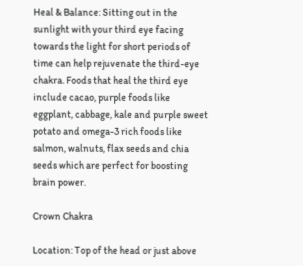Heal & Balance: Sitting out in the sunlight with your third eye facing towards the light for short periods of time can help rejuvenate the third-eye chakra. Foods that heal the third eye include cacao, purple foods like eggplant, cabbage, kale and purple sweet potato and omega-3 rich foods like salmon, walnuts, flax seeds and chia seeds which are perfect for boosting brain power.

Crown Chakra

Location: Top of the head or just above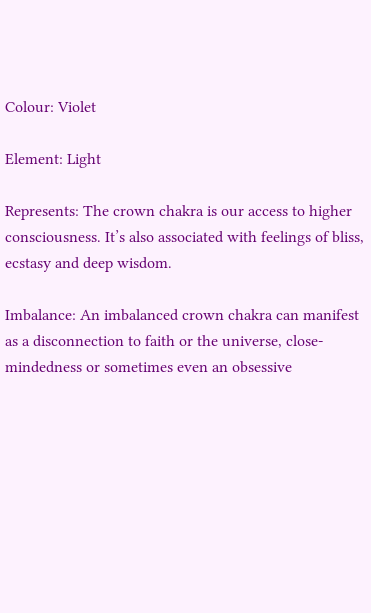Colour: Violet

Element: Light

Represents: The crown chakra is our access to higher consciousness. It’s also associated with feelings of bliss, ecstasy and deep wisdom.

Imbalance: An imbalanced crown chakra can manifest as a disconnection to faith or the universe, close-mindedness or sometimes even an obsessive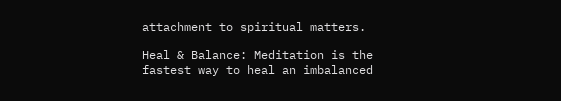attachment to spiritual matters.

Heal & Balance: Meditation is the fastest way to heal an imbalanced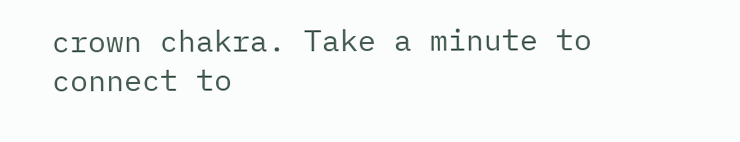crown chakra. Take a minute to connect to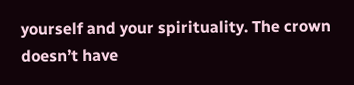yourself and your spirituality. The crown doesn’t have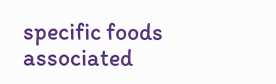specific foods associated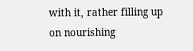with it, rather filling up on nourishing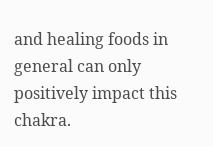and healing foods in general can only positively impact this chakra.